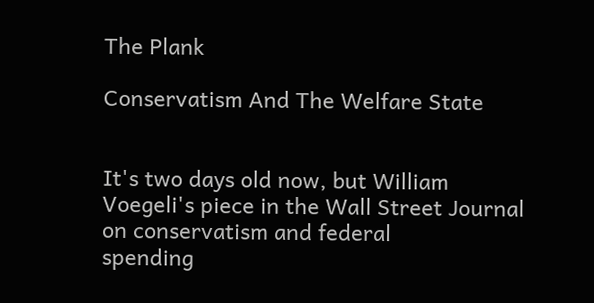The Plank

Conservatism And The Welfare State


It's two days old now, but William Voegeli's piece in the Wall Street Journal on conservatism and federal
spending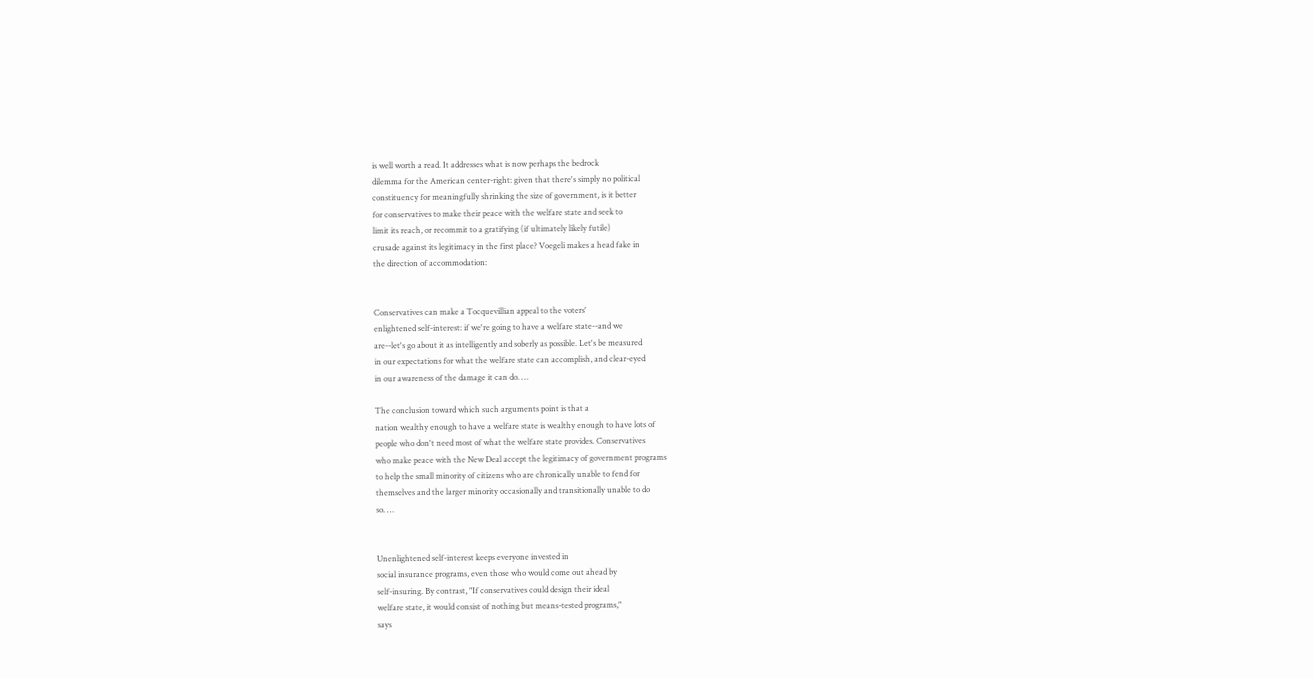is well worth a read. It addresses what is now perhaps the bedrock
dilemma for the American center-right: given that there's simply no political
constituency for meaningfully shrinking the size of government, is it better
for conservatives to make their peace with the welfare state and seek to
limit its reach, or recommit to a gratifying (if ultimately likely futile)
crusade against its legitimacy in the first place? Voegeli makes a head fake in
the direction of accommodation:


Conservatives can make a Tocquevillian appeal to the voters'
enlightened self-interest: if we're going to have a welfare state--and we
are--let's go about it as intelligently and soberly as possible. Let's be measured
in our expectations for what the welfare state can accomplish, and clear-eyed
in our awareness of the damage it can do. …

The conclusion toward which such arguments point is that a
nation wealthy enough to have a welfare state is wealthy enough to have lots of
people who don't need most of what the welfare state provides. Conservatives
who make peace with the New Deal accept the legitimacy of government programs
to help the small minority of citizens who are chronically unable to fend for
themselves and the larger minority occasionally and transitionally unable to do
so. …


Unenlightened self-interest keeps everyone invested in
social insurance programs, even those who would come out ahead by
self-insuring. By contrast, "If conservatives could design their ideal
welfare state, it would consist of nothing but means-tested programs,"
says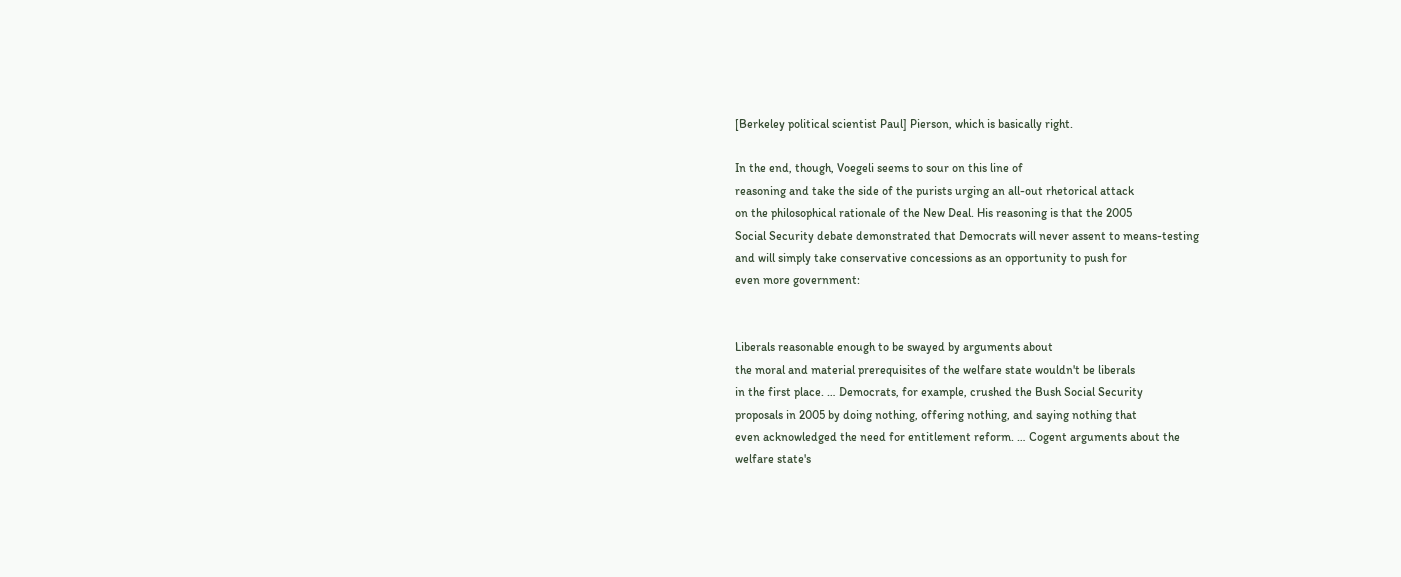[Berkeley political scientist Paul] Pierson, which is basically right.

In the end, though, Voegeli seems to sour on this line of
reasoning and take the side of the purists urging an all-out rhetorical attack
on the philosophical rationale of the New Deal. His reasoning is that the 2005
Social Security debate demonstrated that Democrats will never assent to means-testing
and will simply take conservative concessions as an opportunity to push for
even more government:


Liberals reasonable enough to be swayed by arguments about
the moral and material prerequisites of the welfare state wouldn't be liberals
in the first place. … Democrats, for example, crushed the Bush Social Security
proposals in 2005 by doing nothing, offering nothing, and saying nothing that
even acknowledged the need for entitlement reform. … Cogent arguments about the
welfare state's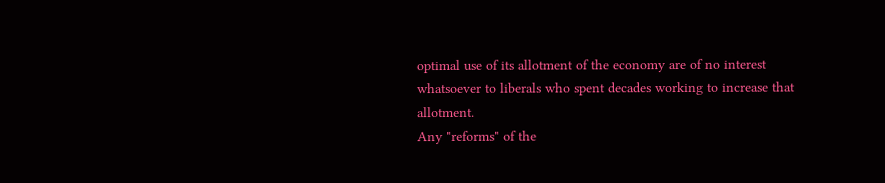optimal use of its allotment of the economy are of no interest
whatsoever to liberals who spent decades working to increase that allotment.
Any "reforms" of the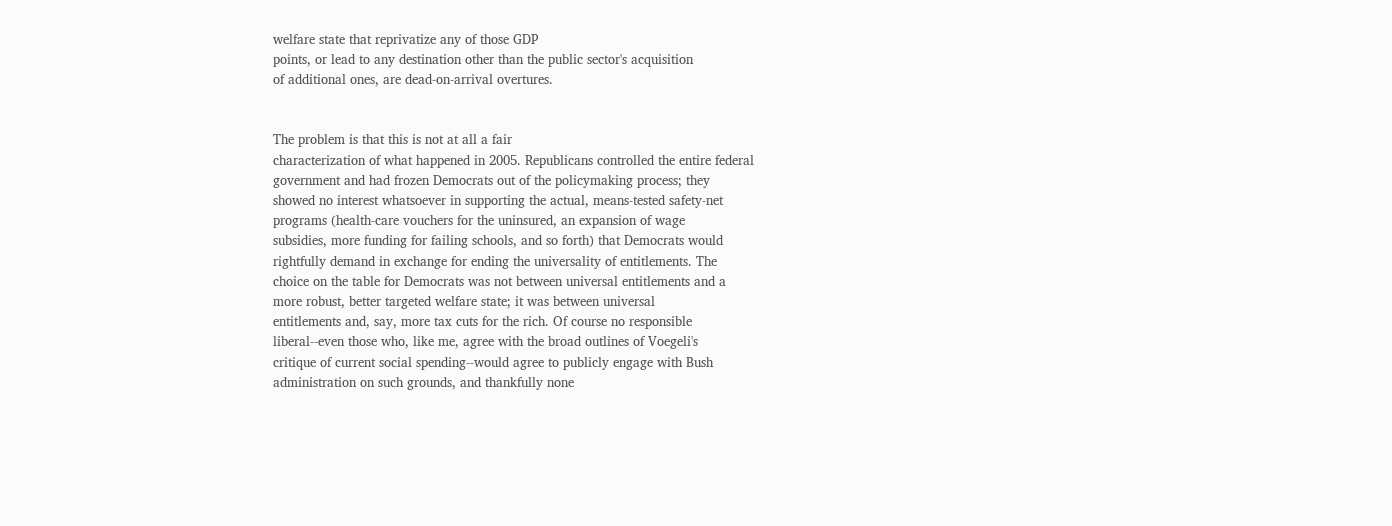welfare state that reprivatize any of those GDP
points, or lead to any destination other than the public sector's acquisition
of additional ones, are dead-on-arrival overtures.


The problem is that this is not at all a fair
characterization of what happened in 2005. Republicans controlled the entire federal
government and had frozen Democrats out of the policymaking process; they
showed no interest whatsoever in supporting the actual, means-tested safety-net
programs (health-care vouchers for the uninsured, an expansion of wage
subsidies, more funding for failing schools, and so forth) that Democrats would
rightfully demand in exchange for ending the universality of entitlements. The
choice on the table for Democrats was not between universal entitlements and a
more robust, better targeted welfare state; it was between universal
entitlements and, say, more tax cuts for the rich. Of course no responsible
liberal--even those who, like me, agree with the broad outlines of Voegeli's
critique of current social spending--would agree to publicly engage with Bush
administration on such grounds, and thankfully none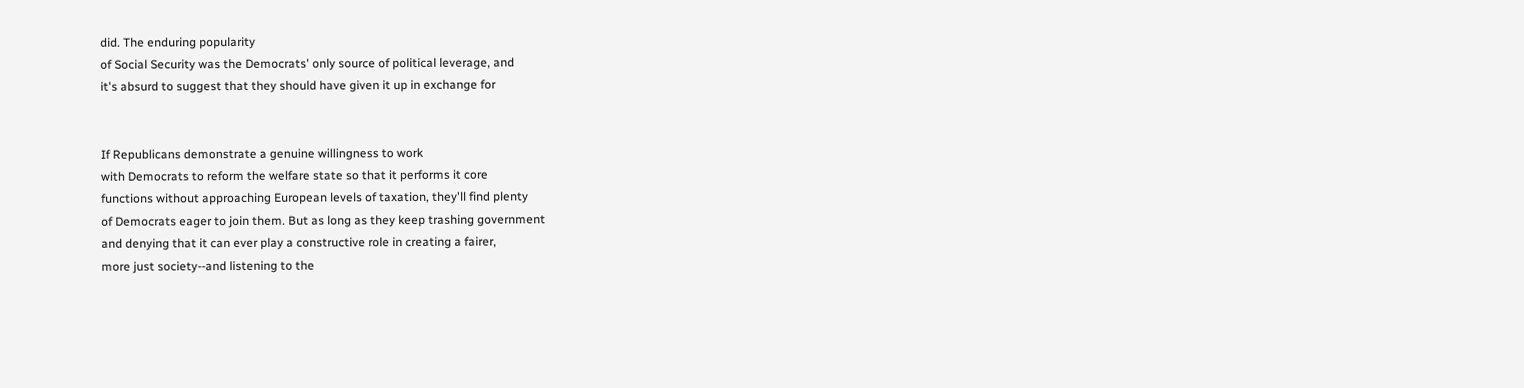did. The enduring popularity
of Social Security was the Democrats' only source of political leverage, and
it's absurd to suggest that they should have given it up in exchange for


If Republicans demonstrate a genuine willingness to work
with Democrats to reform the welfare state so that it performs it core
functions without approaching European levels of taxation, they'll find plenty
of Democrats eager to join them. But as long as they keep trashing government
and denying that it can ever play a constructive role in creating a fairer,
more just society--and listening to the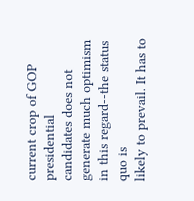current crop of GOP presidential
candidates does not generate much optimism in this regard--the status quo is
likely to prevail. It has to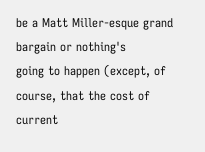be a Matt Miller-esque grand bargain or nothing's
going to happen (except, of course, that the cost of current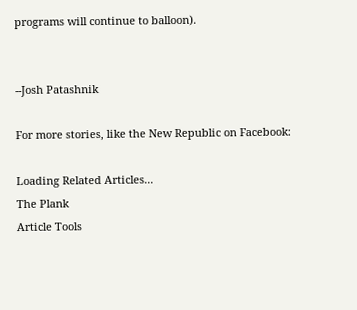programs will continue to balloon).


--Josh Patashnik

For more stories, like the New Republic on Facebook:

Loading Related Articles...
The Plank
Article Tools